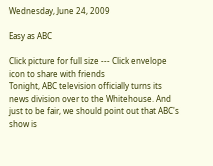Wednesday, June 24, 2009

Easy as ABC

Click picture for full size --- Click envelope icon to share with friends
Tonight, ABC television officially turns its news division over to the Whitehouse. And just to be fair, we should point out that ABC's show is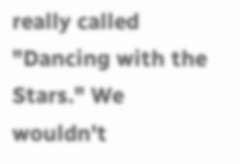really called "Dancing with the Stars." We wouldn't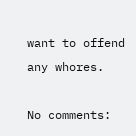want to offend any whores.

No comments: